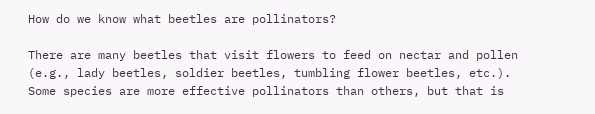How do we know what beetles are pollinators?

There are many beetles that visit flowers to feed on nectar and pollen (e.g., lady beetles, soldier beetles, tumbling flower beetles, etc.). Some species are more effective pollinators than others, but that is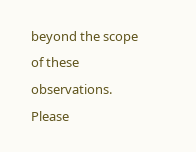beyond the scope of these observations. Please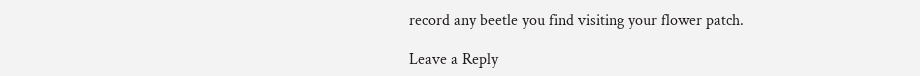record any beetle you find visiting your flower patch.

Leave a Reply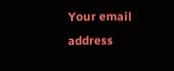Your email address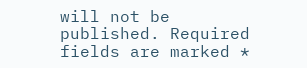will not be published. Required fields are marked *